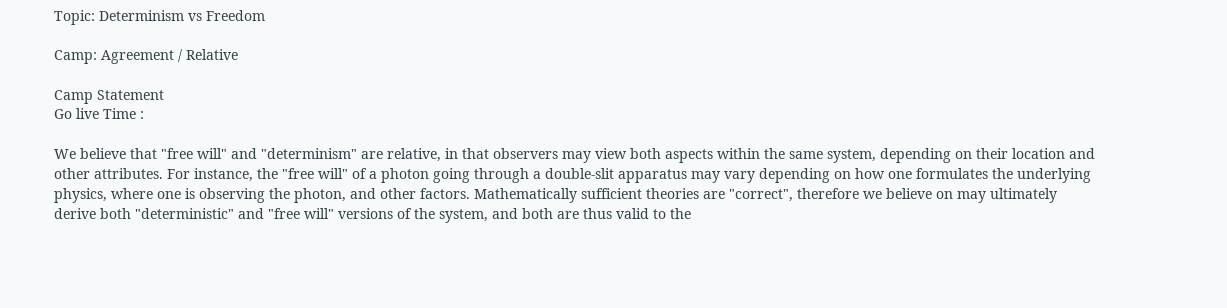Topic: Determinism vs Freedom

Camp: Agreement / Relative

Camp Statement
Go live Time :

We believe that "free will" and "determinism" are relative, in that observers may view both aspects within the same system, depending on their location and other attributes. For instance, the "free will" of a photon going through a double-slit apparatus may vary depending on how one formulates the underlying physics, where one is observing the photon, and other factors. Mathematically sufficient theories are "correct", therefore we believe on may ultimately derive both "deterministic" and "free will" versions of the system, and both are thus valid to the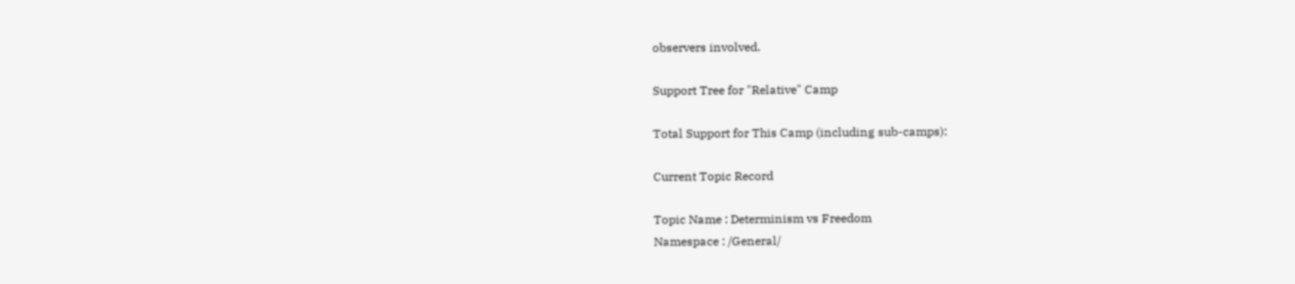observers involved.

Support Tree for "Relative" Camp

Total Support for This Camp (including sub-camps):

Current Topic Record

Topic Name : Determinism vs Freedom
Namespace : /General/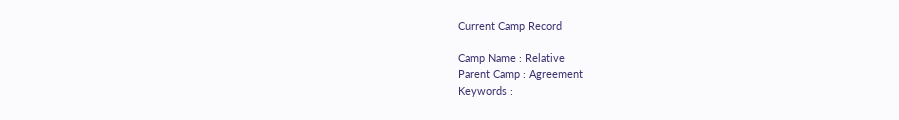Current Camp Record

Camp Name : Relative
Parent Camp : Agreement
Keywords :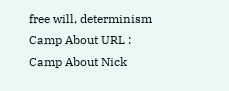free will, determinism
Camp About URL :
Camp About Nick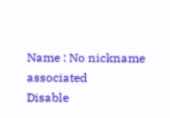Name : No nickname associated
Disable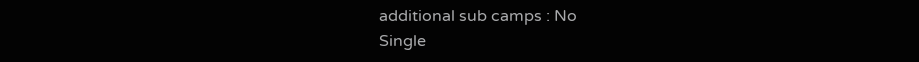additional sub camps : No
Single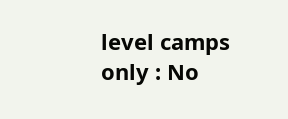level camps only : No